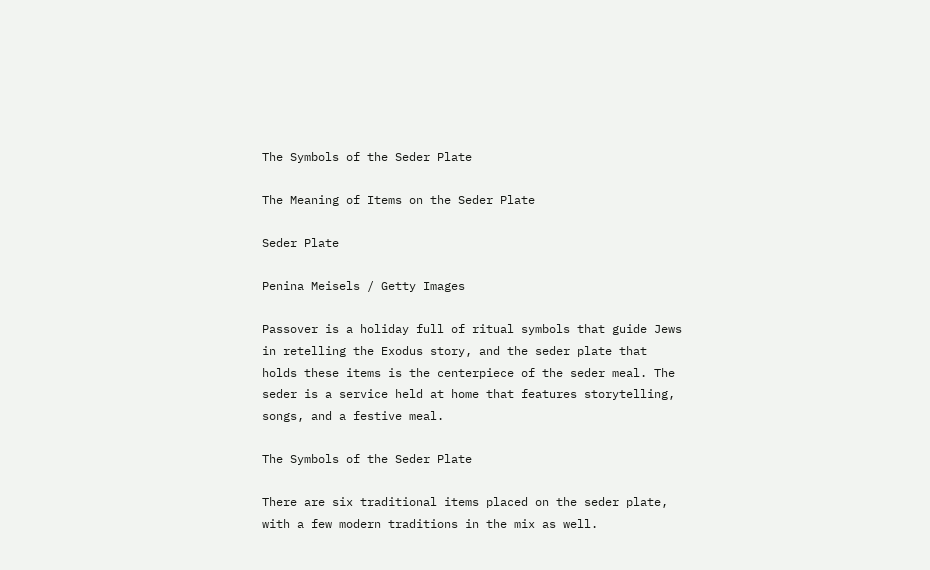The Symbols of the Seder Plate

The Meaning of Items on the Seder Plate

Seder Plate

Penina Meisels / Getty Images

Passover is a holiday full of ritual symbols that guide Jews in retelling the Exodus story, and the seder plate that holds these items is the centerpiece of the seder meal. The seder is a service held at home that features storytelling, songs, and a festive meal.

The Symbols of the Seder Plate

There are six traditional items placed on the seder plate, with a few modern traditions in the mix as well.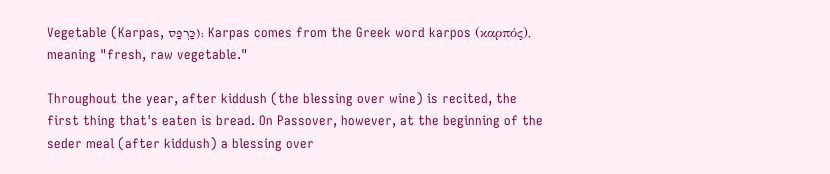Vegetable (Karpas, כַּרְפַּס): Karpas comes from the Greek word karpos (καρπός), meaning "fresh, raw vegetable."

Throughout the year, after kiddush (the blessing over wine) is recited, the first thing that's eaten is bread. On Passover, however, at the beginning of the seder meal (after kiddush) a blessing over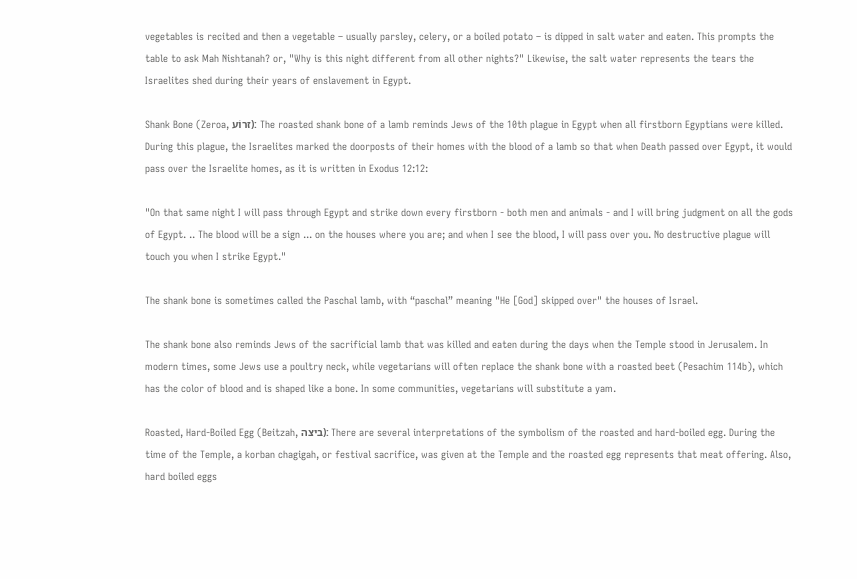vegetables is recited and then a vegetable – usually parsley, celery, or a boiled potato – is dipped in salt water and eaten. This prompts the table to ask Mah Nishtanah? or, "Why is this night different from all other nights?" Likewise, the salt water represents the tears the Israelites shed during their years of enslavement in Egypt.

Shank Bone (Zeroa, זרוֹע): The roasted shank bone of a lamb reminds Jews of the 10th plague in Egypt when all firstborn Egyptians were killed. During this plague, the Israelites marked the doorposts of their homes with the blood of a lamb so that when Death passed over Egypt, it would pass over the Israelite homes, as it is written in Exodus 12:12:

"On that same night I will pass through Egypt and strike down every firstborn - both men and animals - and I will bring judgment on all the gods of Egypt. .. The blood will be a sign ... on the houses where you are; and when I see the blood, I will pass over you. No destructive plague will touch you when I strike Egypt."

The shank bone is sometimes called the Paschal lamb, with “paschal” meaning "He [God] skipped over" the houses of Israel.

The shank bone also reminds Jews of the sacrificial lamb that was killed and eaten during the days when the Temple stood in Jerusalem. In modern times, some Jews use a poultry neck, while vegetarians will often replace the shank bone with a roasted beet (Pesachim 114b), which has the color of blood and is shaped like a bone. In some communities, vegetarians will substitute a yam.

Roasted, Hard-Boiled Egg (Beitzah, ביצה): There are several interpretations of the symbolism of the roasted and hard-boiled egg. During the time of the Temple, a korban chagigah, or festival sacrifice, was given at the Temple and the roasted egg represents that meat offering. Also, hard boiled eggs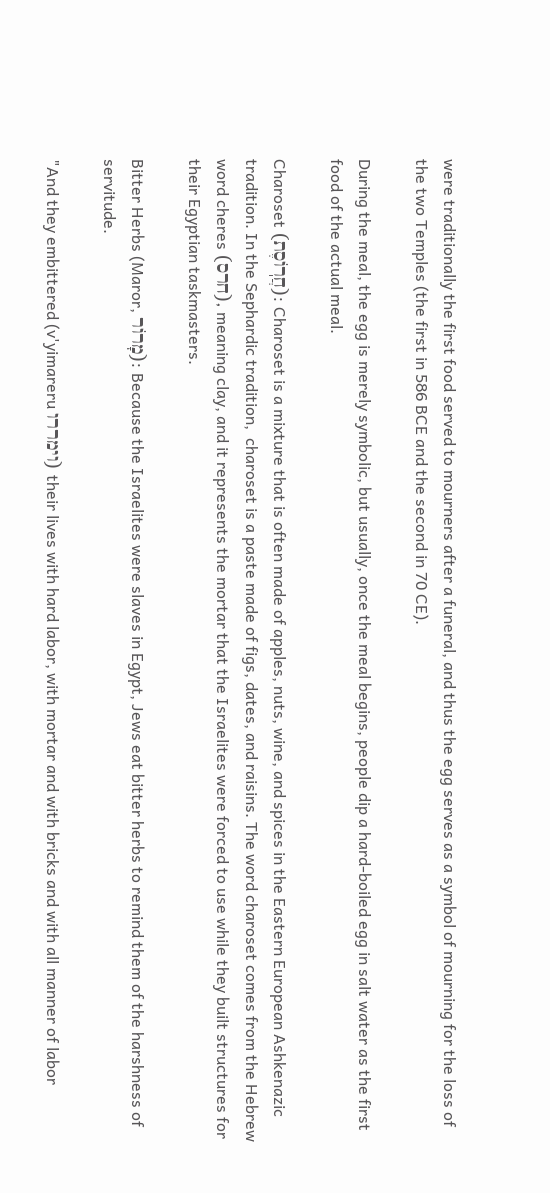were traditionally the first food served to mourners after a funeral, and thus the egg serves as a symbol of mourning for the loss of the two Temples (the first in 586 BCE and the second in 70 CE).

During the meal, the egg is merely symbolic, but usually, once the meal begins, people dip a hard-boiled egg in salt water as the first food of the actual meal.

Charoset (חֲרֽוֹסֶת): Charoset is a mixture that is often made of apples, nuts, wine, and spices in the Eastern European Ashkenazic tradition. In the Sephardic tradition,  charoset is a paste made of figs, dates, and raisins. The word charoset comes from the Hebrew word cheres (חרס), meaning clay, and it represents the mortar that the Israelites were forced to use while they built structures for their Egyptian taskmasters.

Bitter Herbs (Maror, מָרוֹר): Because the Israelites were slaves in Egypt, Jews eat bitter herbs to remind them of the harshness of servitude.

"And they embittered (v'yimareru וימררו) their lives with hard labor, with mortar and with bricks and with all manner of labor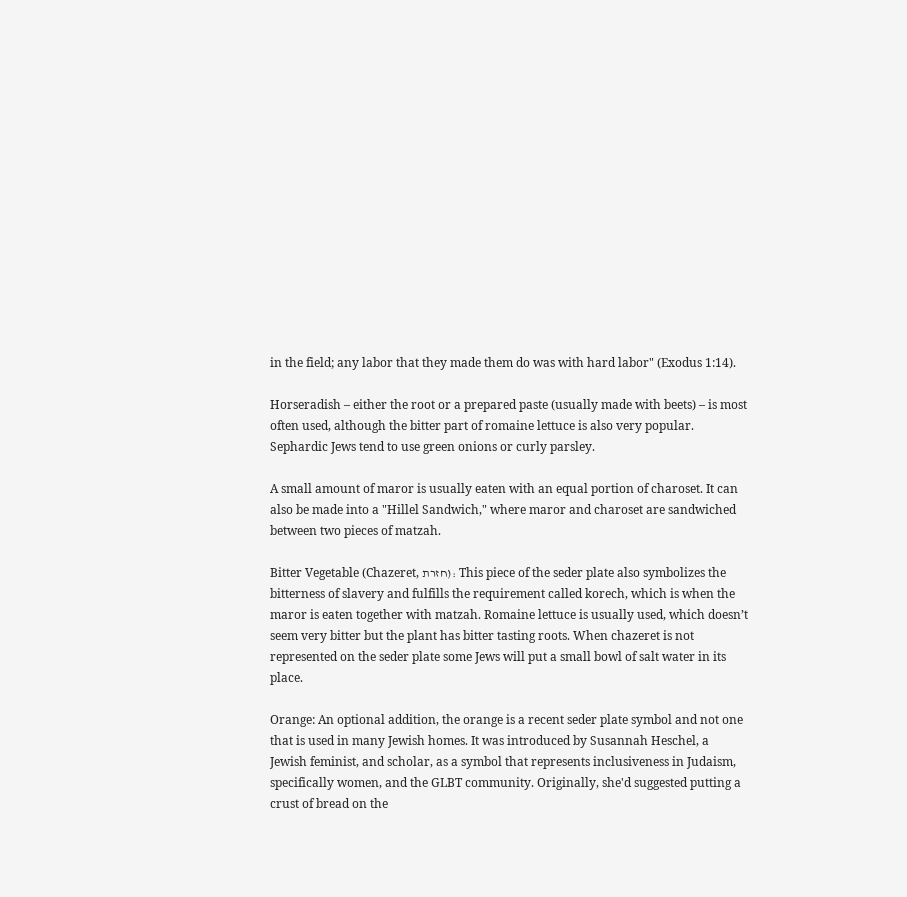in the field; any labor that they made them do was with hard labor" (Exodus 1:14).

Horseradish – either the root or a prepared paste (usually made with beets) – is most often used, although the bitter part of romaine lettuce is also very popular. Sephardic Jews tend to use green onions or curly parsley.

A small amount of maror is usually eaten with an equal portion of charoset. It can also be made into a "Hillel Sandwich," where maror and charoset are sandwiched between two pieces of matzah.

Bitter Vegetable (Chazeret, חזרת): This piece of the seder plate also symbolizes the bitterness of slavery and fulfills the requirement called korech, which is when the maror is eaten together with matzah. Romaine lettuce is usually used, which doesn’t seem very bitter but the plant has bitter tasting roots. When chazeret is not represented on the seder plate some Jews will put a small bowl of salt water in its place.

Orange: An optional addition, the orange is a recent seder plate symbol and not one that is used in many Jewish homes. It was introduced by Susannah Heschel, a Jewish feminist, and scholar, as a symbol that represents inclusiveness in Judaism, specifically women, and the GLBT community. Originally, she'd suggested putting a crust of bread on the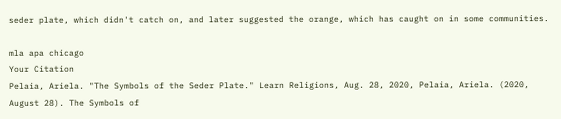seder plate, which didn't catch on, and later suggested the orange, which has caught on in some communities.

mla apa chicago
Your Citation
Pelaia, Ariela. "The Symbols of the Seder Plate." Learn Religions, Aug. 28, 2020, Pelaia, Ariela. (2020, August 28). The Symbols of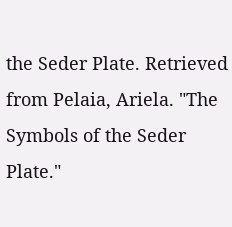the Seder Plate. Retrieved from Pelaia, Ariela. "The Symbols of the Seder Plate."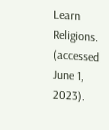Learn Religions. (accessed June 1, 2023).